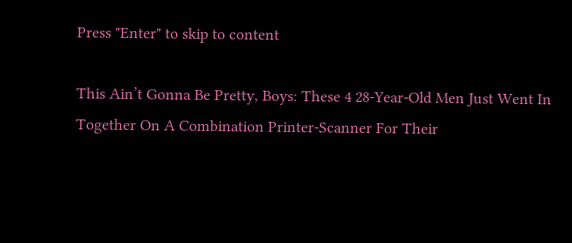Press "Enter" to skip to content

This Ain’t Gonna Be Pretty, Boys: These 4 28-Year-Old Men Just Went In Together On A Combination Printer-Scanner For Their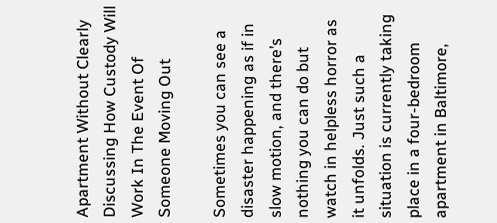Apartment Without Clearly Discussing How Custody Will Work In The Event Of Someone Moving Out

Sometimes you can see a disaster happening as if in slow motion, and there’s nothing you can do but watch in helpless horror as it unfolds. Just such a situation is currently taking place in a four-bedroom apartment in Baltimore,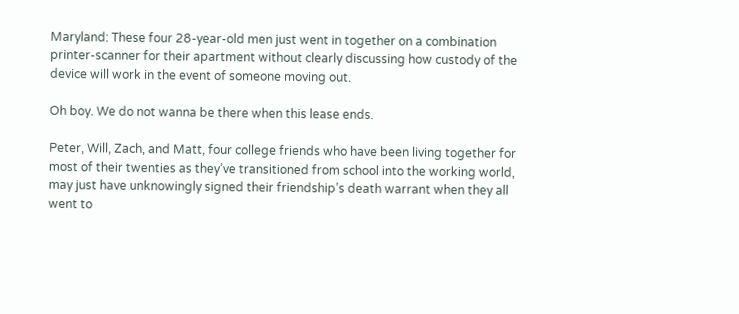Maryland: These four 28-year-old men just went in together on a combination printer-scanner for their apartment without clearly discussing how custody of the device will work in the event of someone moving out.

Oh boy. We do not wanna be there when this lease ends.

Peter, Will, Zach, and Matt, four college friends who have been living together for most of their twenties as they’ve transitioned from school into the working world, may just have unknowingly signed their friendship’s death warrant when they all went to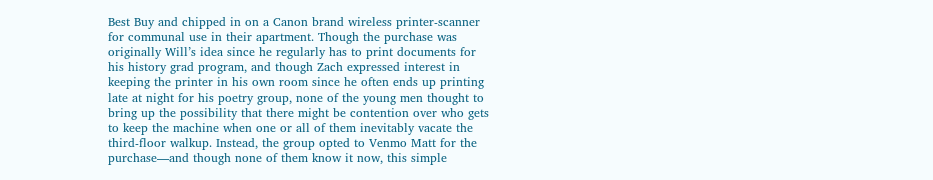Best Buy and chipped in on a Canon brand wireless printer-scanner for communal use in their apartment. Though the purchase was originally Will’s idea since he regularly has to print documents for his history grad program, and though Zach expressed interest in keeping the printer in his own room since he often ends up printing late at night for his poetry group, none of the young men thought to bring up the possibility that there might be contention over who gets to keep the machine when one or all of them inevitably vacate the third-floor walkup. Instead, the group opted to Venmo Matt for the purchase—and though none of them know it now, this simple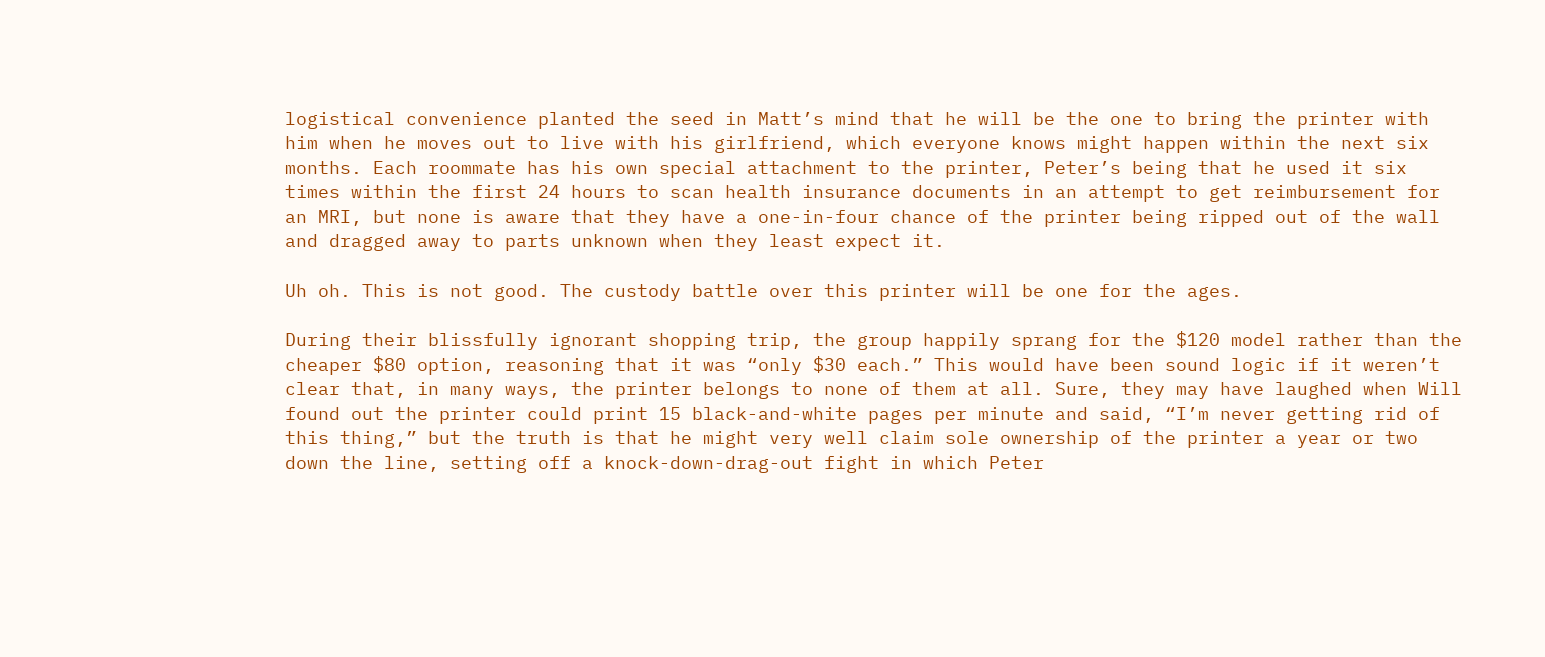logistical convenience planted the seed in Matt’s mind that he will be the one to bring the printer with him when he moves out to live with his girlfriend, which everyone knows might happen within the next six months. Each roommate has his own special attachment to the printer, Peter’s being that he used it six times within the first 24 hours to scan health insurance documents in an attempt to get reimbursement for an MRI, but none is aware that they have a one-in-four chance of the printer being ripped out of the wall and dragged away to parts unknown when they least expect it.

Uh oh. This is not good. The custody battle over this printer will be one for the ages.

During their blissfully ignorant shopping trip, the group happily sprang for the $120 model rather than the cheaper $80 option, reasoning that it was “only $30 each.” This would have been sound logic if it weren’t clear that, in many ways, the printer belongs to none of them at all. Sure, they may have laughed when Will found out the printer could print 15 black-and-white pages per minute and said, “I’m never getting rid of this thing,” but the truth is that he might very well claim sole ownership of the printer a year or two down the line, setting off a knock-down-drag-out fight in which Peter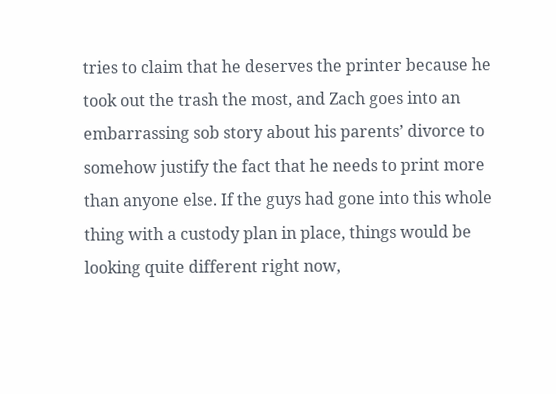tries to claim that he deserves the printer because he took out the trash the most, and Zach goes into an embarrassing sob story about his parents’ divorce to somehow justify the fact that he needs to print more than anyone else. If the guys had gone into this whole thing with a custody plan in place, things would be looking quite different right now,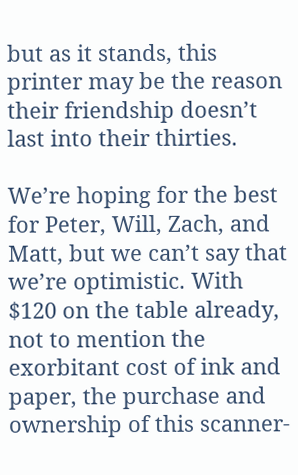but as it stands, this printer may be the reason their friendship doesn’t last into their thirties.

We’re hoping for the best for Peter, Will, Zach, and Matt, but we can’t say that we’re optimistic. With $120 on the table already, not to mention the exorbitant cost of ink and paper, the purchase and ownership of this scanner-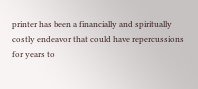printer has been a financially and spiritually costly endeavor that could have repercussions for years to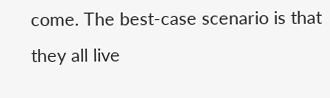come. The best-case scenario is that they all live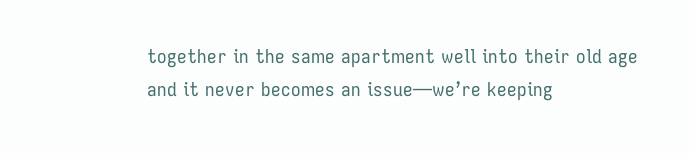together in the same apartment well into their old age and it never becomes an issue—we’re keeping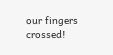our fingers crossed!